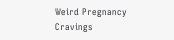Weird Pregnancy Cravings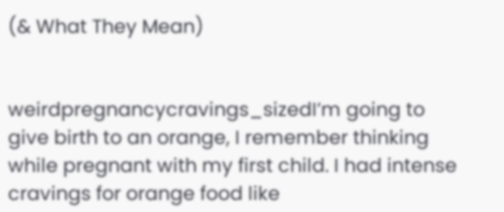(& What They Mean)


weirdpregnancycravings_sizedI’m going to give birth to an orange, I remember thinking while pregnant with my first child. I had intense cravings for orange food like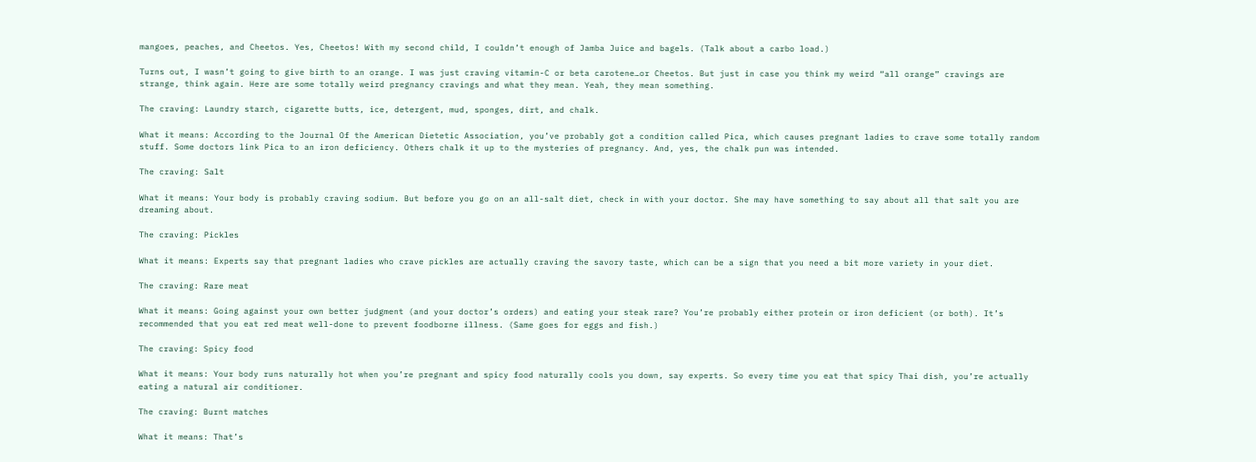mangoes, peaches, and Cheetos. Yes, Cheetos! With my second child, I couldn’t enough of Jamba Juice and bagels. (Talk about a carbo load.)

Turns out, I wasn’t going to give birth to an orange. I was just craving vitamin-C or beta carotene…or Cheetos. But just in case you think my weird “all orange” cravings are strange, think again. Here are some totally weird pregnancy cravings and what they mean. Yeah, they mean something.

The craving: Laundry starch, cigarette butts, ice, detergent, mud, sponges, dirt, and chalk.

What it means: According to the Journal Of the American Dietetic Association, you’ve probably got a condition called Pica, which causes pregnant ladies to crave some totally random stuff. Some doctors link Pica to an iron deficiency. Others chalk it up to the mysteries of pregnancy. And, yes, the chalk pun was intended.

The craving: Salt

What it means: Your body is probably craving sodium. But before you go on an all-salt diet, check in with your doctor. She may have something to say about all that salt you are dreaming about.

The craving: Pickles

What it means: Experts say that pregnant ladies who crave pickles are actually craving the savory taste, which can be a sign that you need a bit more variety in your diet.

The craving: Rare meat

What it means: Going against your own better judgment (and your doctor’s orders) and eating your steak rare? You’re probably either protein or iron deficient (or both). It’s recommended that you eat red meat well-done to prevent foodborne illness. (Same goes for eggs and fish.)

The craving: Spicy food

What it means: Your body runs naturally hot when you’re pregnant and spicy food naturally cools you down, say experts. So every time you eat that spicy Thai dish, you’re actually eating a natural air conditioner.

The craving: Burnt matches

What it means: That’s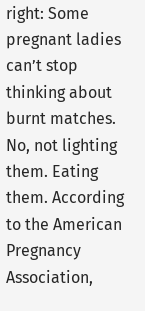right: Some pregnant ladies can’t stop thinking about burnt matches. No, not lighting them. Eating them. According to the American Pregnancy Association,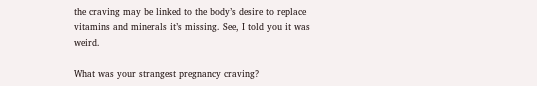the craving may be linked to the body’s desire to replace vitamins and minerals it’s missing. See, I told you it was weird.

What was your strangest pregnancy craving?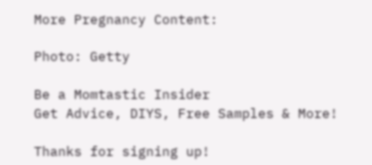More Pregnancy Content:

Photo: Getty

Be a Momtastic Insider
Get Advice, DIYS, Free Samples & More!

Thanks for signing up!